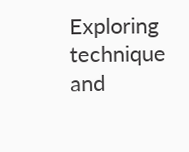Exploring technique and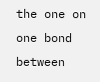the one on one bond between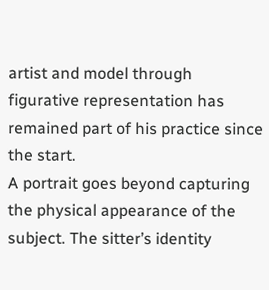artist and model through figurative representation has remained part of his practice since the start.
A portrait goes beyond capturing the physical appearance of the subject. The sitter’s identity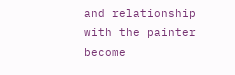and relationship with the painter become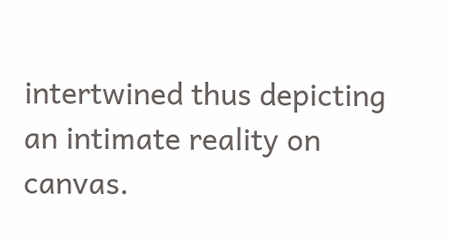intertwined thus depicting an intimate reality on canvas.